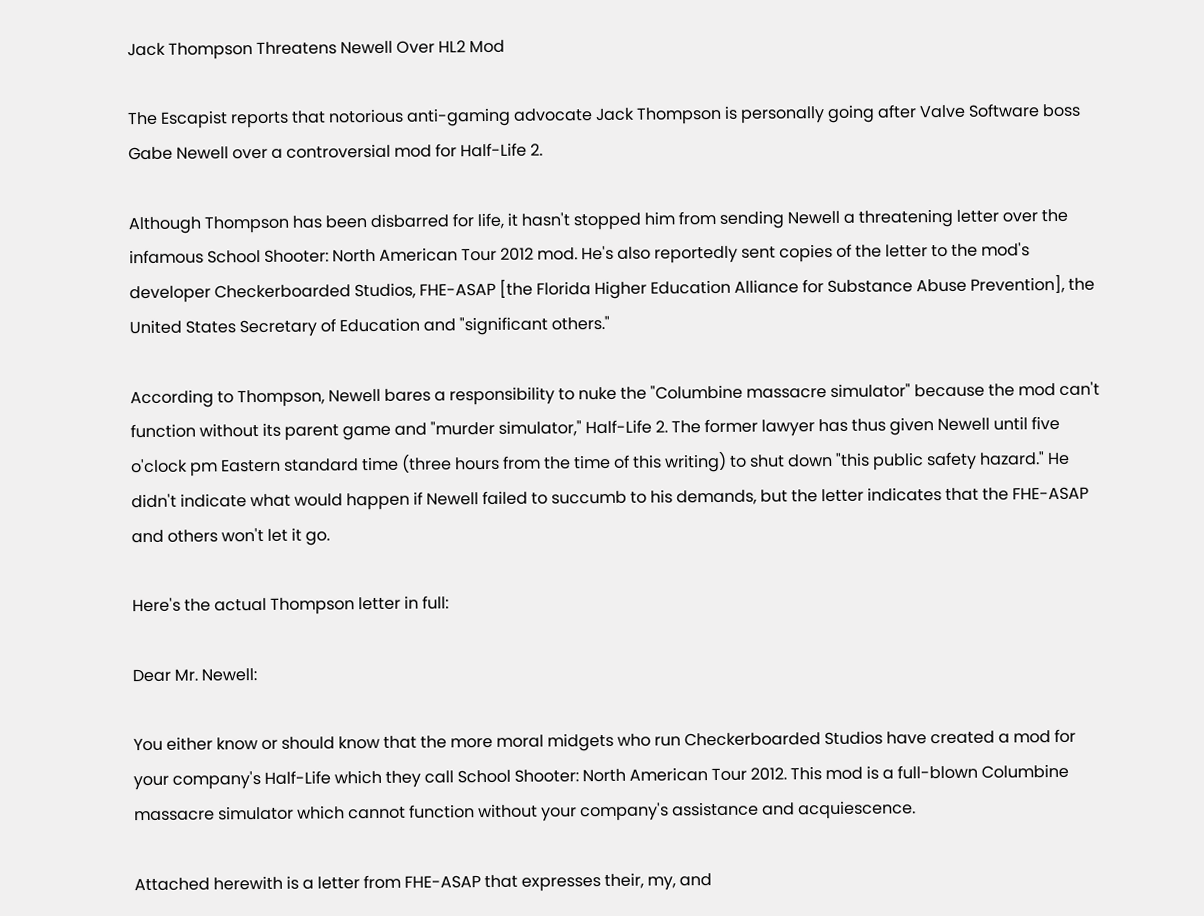Jack Thompson Threatens Newell Over HL2 Mod

The Escapist reports that notorious anti-gaming advocate Jack Thompson is personally going after Valve Software boss Gabe Newell over a controversial mod for Half-Life 2.

Although Thompson has been disbarred for life, it hasn't stopped him from sending Newell a threatening letter over the infamous School Shooter: North American Tour 2012 mod. He's also reportedly sent copies of the letter to the mod's developer Checkerboarded Studios, FHE-ASAP [the Florida Higher Education Alliance for Substance Abuse Prevention], the United States Secretary of Education and "significant others."

According to Thompson, Newell bares a responsibility to nuke the "Columbine massacre simulator" because the mod can't function without its parent game and "murder simulator," Half-Life 2. The former lawyer has thus given Newell until five o'clock pm Eastern standard time (three hours from the time of this writing) to shut down "this public safety hazard." He didn't indicate what would happen if Newell failed to succumb to his demands, but the letter indicates that the FHE-ASAP and others won't let it go.

Here's the actual Thompson letter in full:

Dear Mr. Newell:

You either know or should know that the more moral midgets who run Checkerboarded Studios have created a mod for your company's Half-Life which they call School Shooter: North American Tour 2012. This mod is a full-blown Columbine massacre simulator which cannot function without your company's assistance and acquiescence.

Attached herewith is a letter from FHE-ASAP that expresses their, my, and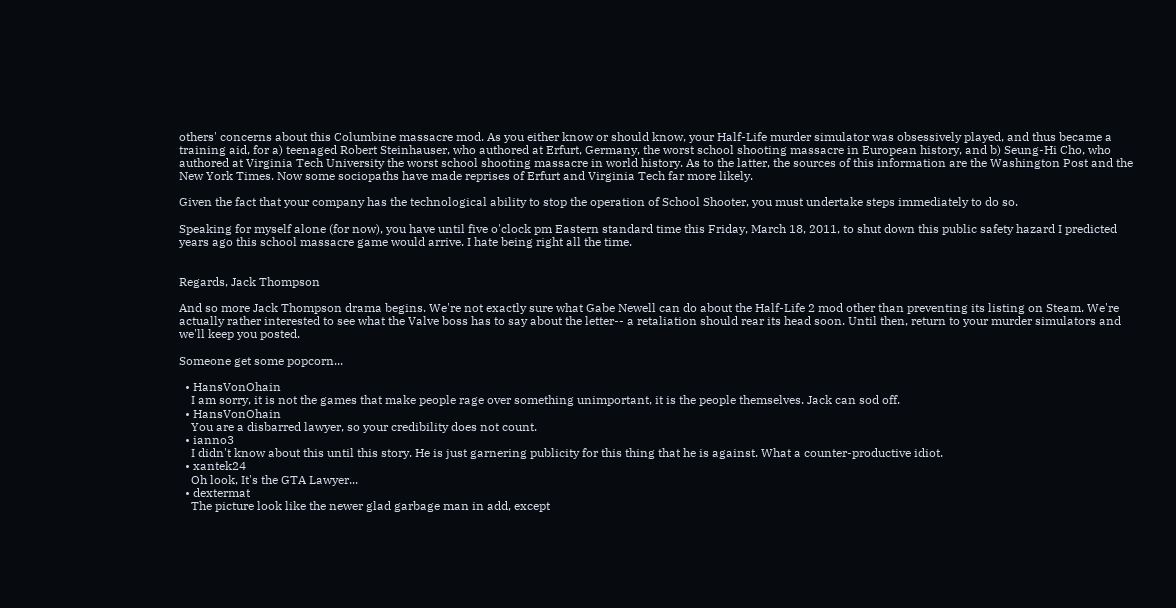others' concerns about this Columbine massacre mod. As you either know or should know, your Half-Life murder simulator was obsessively played, and thus became a training aid, for a) teenaged Robert Steinhauser, who authored at Erfurt, Germany, the worst school shooting massacre in European history, and b) Seung-Hi Cho, who authored at Virginia Tech University the worst school shooting massacre in world history. As to the latter, the sources of this information are the Washington Post and the New York Times. Now some sociopaths have made reprises of Erfurt and Virginia Tech far more likely.

Given the fact that your company has the technological ability to stop the operation of School Shooter, you must undertake steps immediately to do so.

Speaking for myself alone (for now), you have until five o'clock pm Eastern standard time this Friday, March 18, 2011, to shut down this public safety hazard I predicted years ago this school massacre game would arrive. I hate being right all the time.


Regards, Jack Thompson

And so more Jack Thompson drama begins. We're not exactly sure what Gabe Newell can do about the Half-Life 2 mod other than preventing its listing on Steam. We're actually rather interested to see what the Valve boss has to say about the letter-- a retaliation should rear its head soon. Until then, return to your murder simulators and we'll keep you posted.

Someone get some popcorn...

  • HansVonOhain
    I am sorry, it is not the games that make people rage over something unimportant, it is the people themselves. Jack can sod off.
  • HansVonOhain
    You are a disbarred lawyer, so your credibility does not count.
  • ianno3
    I didn't know about this until this story. He is just garnering publicity for this thing that he is against. What a counter-productive idiot.
  • xantek24
    Oh look, It's the GTA Lawyer...
  • dextermat
    The picture look like the newer glad garbage man in add, except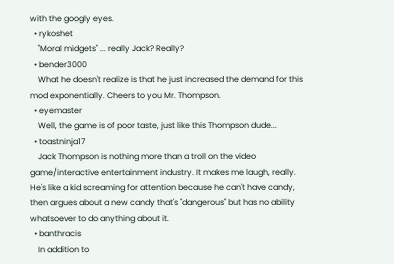with the googly eyes.
  • rykoshet
    "Moral midgets" ... really Jack? Really?
  • bender3000
    What he doesn't realize is that he just increased the demand for this mod exponentially. Cheers to you Mr. Thompson.
  • eyemaster
    Well, the game is of poor taste, just like this Thompson dude...
  • toastninja17
    Jack Thompson is nothing more than a troll on the video game/interactive entertainment industry. It makes me laugh, really. He's like a kid screaming for attention because he can't have candy, then argues about a new candy that's "dangerous" but has no ability whatsoever to do anything about it.
  • banthracis
    In addition to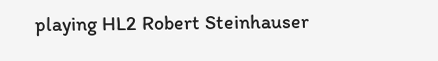playing HL2 Robert Steinhauser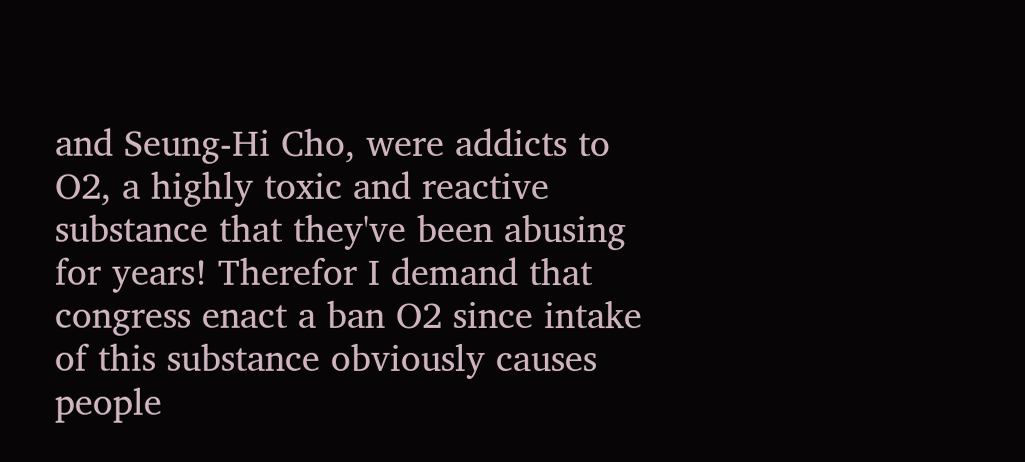and Seung-Hi Cho, were addicts to O2, a highly toxic and reactive substance that they've been abusing for years! Therefor I demand that congress enact a ban O2 since intake of this substance obviously causes people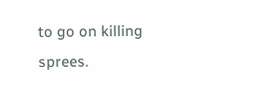to go on killing sprees.